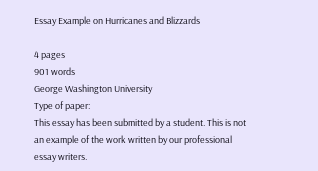Essay Example on Hurricanes and Blizzards

4 pages
901 words
George Washington University
Type of paper:
This essay has been submitted by a student. This is not an example of the work written by our professional essay writers.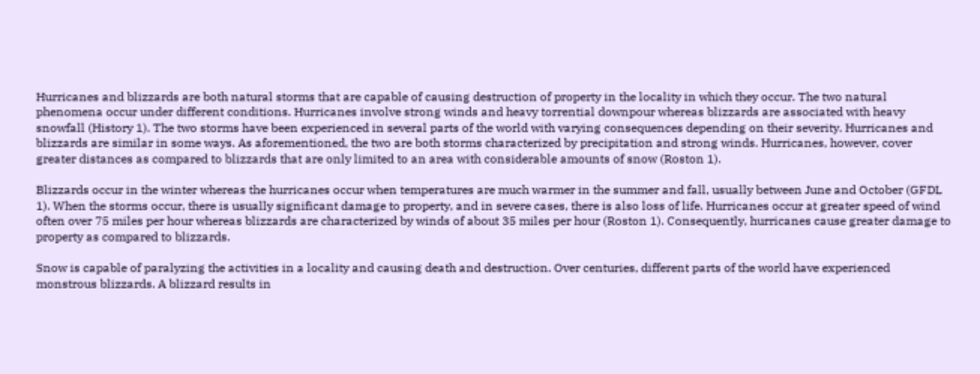Hurricanes and blizzards are both natural storms that are capable of causing destruction of property in the locality in which they occur. The two natural phenomena occur under different conditions. Hurricanes involve strong winds and heavy torrential downpour whereas blizzards are associated with heavy snowfall (History 1). The two storms have been experienced in several parts of the world with varying consequences depending on their severity. Hurricanes and blizzards are similar in some ways. As aforementioned, the two are both storms characterized by precipitation and strong winds. Hurricanes, however, cover greater distances as compared to blizzards that are only limited to an area with considerable amounts of snow (Roston 1).

Blizzards occur in the winter whereas the hurricanes occur when temperatures are much warmer in the summer and fall, usually between June and October (GFDL 1). When the storms occur, there is usually significant damage to property, and in severe cases, there is also loss of life. Hurricanes occur at greater speed of wind often over 75 miles per hour whereas blizzards are characterized by winds of about 35 miles per hour (Roston 1). Consequently, hurricanes cause greater damage to property as compared to blizzards.

Snow is capable of paralyzing the activities in a locality and causing death and destruction. Over centuries, different parts of the world have experienced monstrous blizzards. A blizzard results in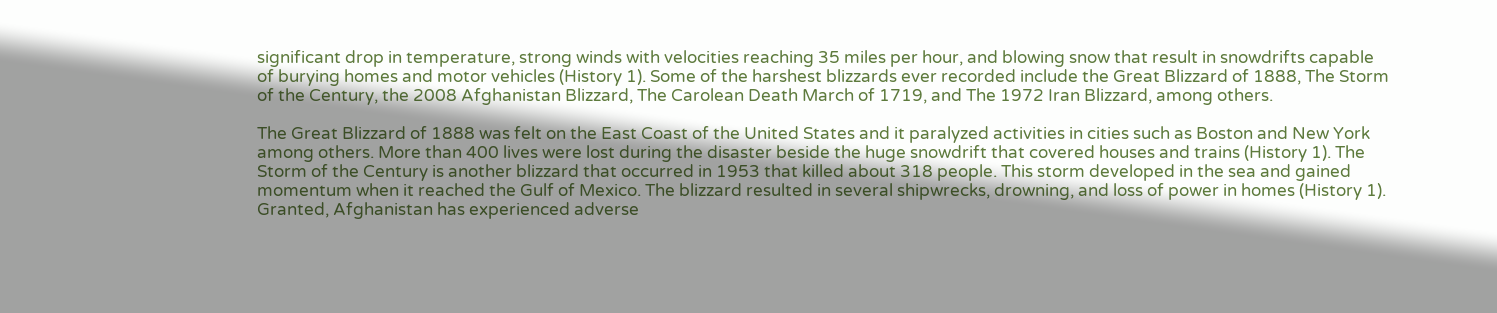significant drop in temperature, strong winds with velocities reaching 35 miles per hour, and blowing snow that result in snowdrifts capable of burying homes and motor vehicles (History 1). Some of the harshest blizzards ever recorded include the Great Blizzard of 1888, The Storm of the Century, the 2008 Afghanistan Blizzard, The Carolean Death March of 1719, and The 1972 Iran Blizzard, among others.

The Great Blizzard of 1888 was felt on the East Coast of the United States and it paralyzed activities in cities such as Boston and New York among others. More than 400 lives were lost during the disaster beside the huge snowdrift that covered houses and trains (History 1). The Storm of the Century is another blizzard that occurred in 1953 that killed about 318 people. This storm developed in the sea and gained momentum when it reached the Gulf of Mexico. The blizzard resulted in several shipwrecks, drowning, and loss of power in homes (History 1). Granted, Afghanistan has experienced adverse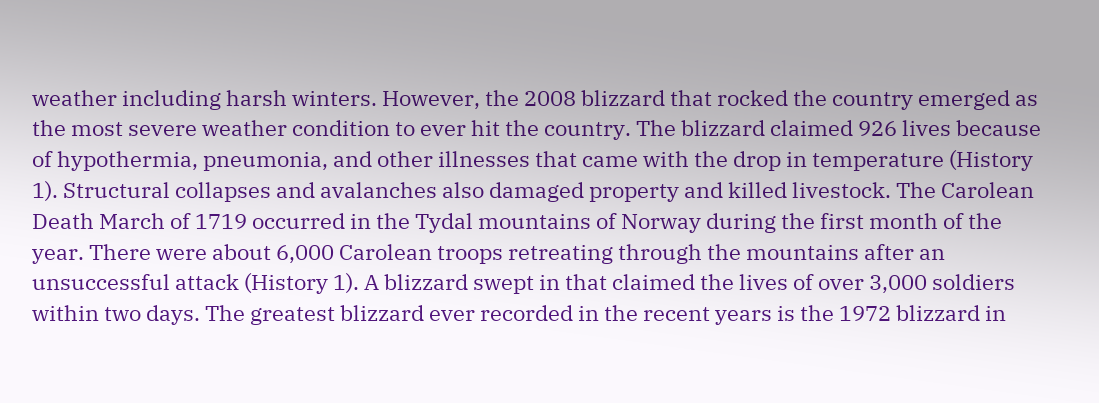weather including harsh winters. However, the 2008 blizzard that rocked the country emerged as the most severe weather condition to ever hit the country. The blizzard claimed 926 lives because of hypothermia, pneumonia, and other illnesses that came with the drop in temperature (History 1). Structural collapses and avalanches also damaged property and killed livestock. The Carolean Death March of 1719 occurred in the Tydal mountains of Norway during the first month of the year. There were about 6,000 Carolean troops retreating through the mountains after an unsuccessful attack (History 1). A blizzard swept in that claimed the lives of over 3,000 soldiers within two days. The greatest blizzard ever recorded in the recent years is the 1972 blizzard in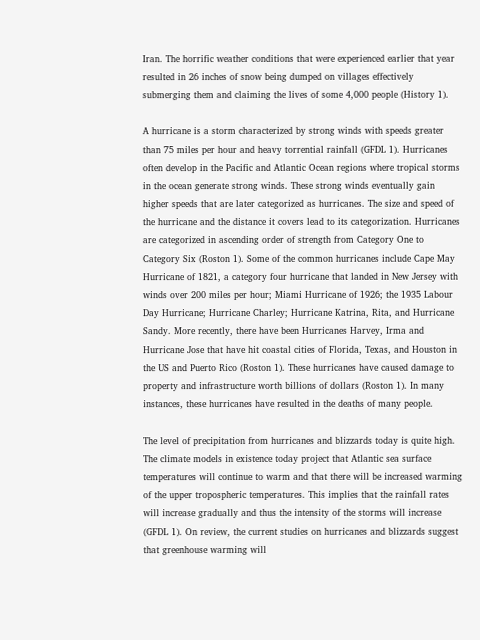Iran. The horrific weather conditions that were experienced earlier that year resulted in 26 inches of snow being dumped on villages effectively submerging them and claiming the lives of some 4,000 people (History 1).

A hurricane is a storm characterized by strong winds with speeds greater than 75 miles per hour and heavy torrential rainfall (GFDL 1). Hurricanes often develop in the Pacific and Atlantic Ocean regions where tropical storms in the ocean generate strong winds. These strong winds eventually gain higher speeds that are later categorized as hurricanes. The size and speed of the hurricane and the distance it covers lead to its categorization. Hurricanes are categorized in ascending order of strength from Category One to Category Six (Roston 1). Some of the common hurricanes include Cape May Hurricane of 1821, a category four hurricane that landed in New Jersey with winds over 200 miles per hour; Miami Hurricane of 1926; the 1935 Labour Day Hurricane; Hurricane Charley; Hurricane Katrina, Rita, and Hurricane Sandy. More recently, there have been Hurricanes Harvey, Irma and Hurricane Jose that have hit coastal cities of Florida, Texas, and Houston in the US and Puerto Rico (Roston 1). These hurricanes have caused damage to property and infrastructure worth billions of dollars (Roston 1). In many instances, these hurricanes have resulted in the deaths of many people.

The level of precipitation from hurricanes and blizzards today is quite high. The climate models in existence today project that Atlantic sea surface temperatures will continue to warm and that there will be increased warming of the upper tropospheric temperatures. This implies that the rainfall rates will increase gradually and thus the intensity of the storms will increase (GFDL 1). On review, the current studies on hurricanes and blizzards suggest that greenhouse warming will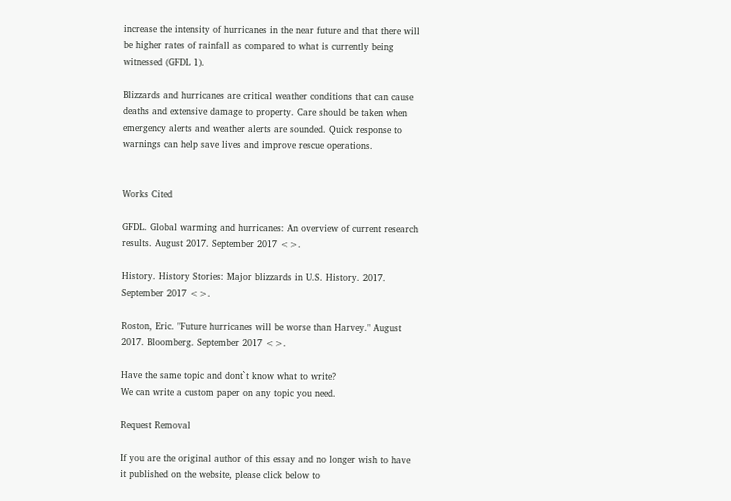increase the intensity of hurricanes in the near future and that there will be higher rates of rainfall as compared to what is currently being witnessed (GFDL 1).

Blizzards and hurricanes are critical weather conditions that can cause deaths and extensive damage to property. Care should be taken when emergency alerts and weather alerts are sounded. Quick response to warnings can help save lives and improve rescue operations.


Works Cited

GFDL. Global warming and hurricanes: An overview of current research results. August 2017. September 2017 <>.

History. History Stories: Major blizzards in U.S. History. 2017. September 2017 <>.

Roston, Eric. "Future hurricanes will be worse than Harvey." August 2017. Bloomberg. September 2017 <>.

Have the same topic and dont`t know what to write?
We can write a custom paper on any topic you need.

Request Removal

If you are the original author of this essay and no longer wish to have it published on the website, please click below to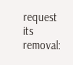request its removal: